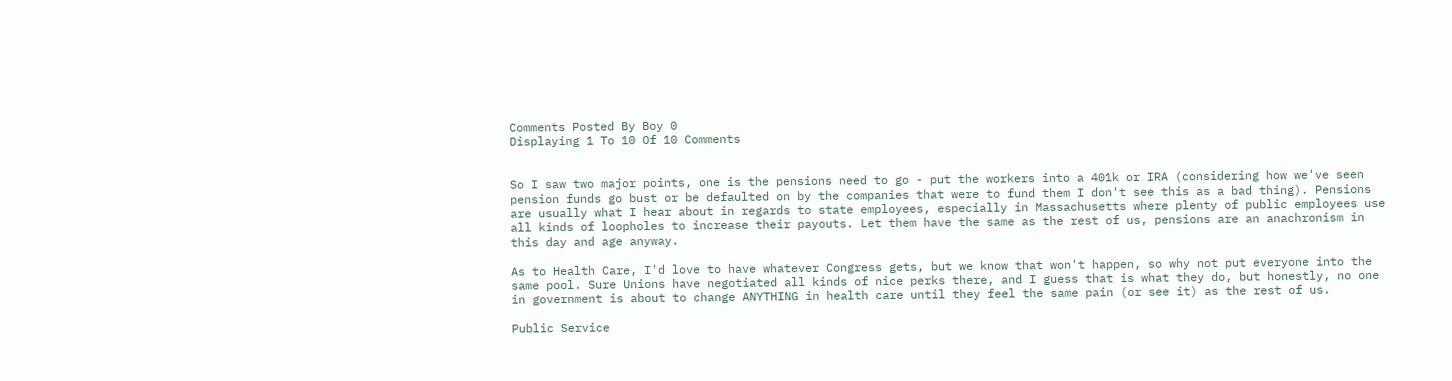Comments Posted By Boy 0
Displaying 1 To 10 Of 10 Comments


So I saw two major points, one is the pensions need to go - put the workers into a 401k or IRA (considering how we've seen pension funds go bust or be defaulted on by the companies that were to fund them I don't see this as a bad thing). Pensions are usually what I hear about in regards to state employees, especially in Massachusetts where plenty of public employees use all kinds of loopholes to increase their payouts. Let them have the same as the rest of us, pensions are an anachronism in this day and age anyway.

As to Health Care, I'd love to have whatever Congress gets, but we know that won't happen, so why not put everyone into the same pool. Sure Unions have negotiated all kinds of nice perks there, and I guess that is what they do, but honestly, no one in government is about to change ANYTHING in health care until they feel the same pain (or see it) as the rest of us.

Public Service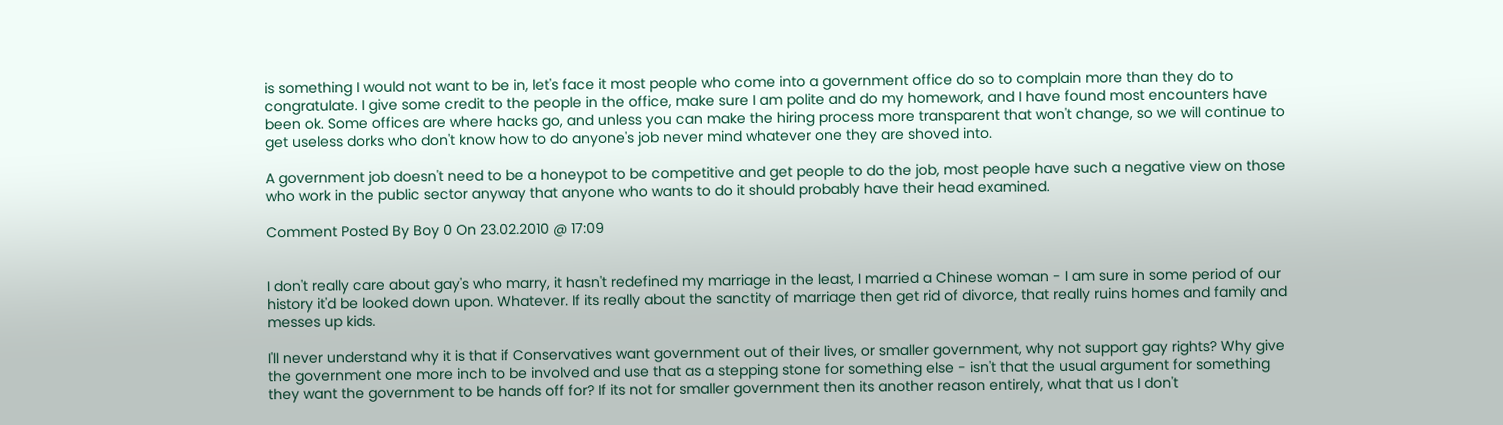is something I would not want to be in, let's face it most people who come into a government office do so to complain more than they do to congratulate. I give some credit to the people in the office, make sure I am polite and do my homework, and I have found most encounters have been ok. Some offices are where hacks go, and unless you can make the hiring process more transparent that won't change, so we will continue to get useless dorks who don't know how to do anyone's job never mind whatever one they are shoved into.

A government job doesn't need to be a honeypot to be competitive and get people to do the job, most people have such a negative view on those who work in the public sector anyway that anyone who wants to do it should probably have their head examined.

Comment Posted By Boy 0 On 23.02.2010 @ 17:09


I don't really care about gay's who marry, it hasn't redefined my marriage in the least, I married a Chinese woman - I am sure in some period of our history it'd be looked down upon. Whatever. If its really about the sanctity of marriage then get rid of divorce, that really ruins homes and family and messes up kids.

I'll never understand why it is that if Conservatives want government out of their lives, or smaller government, why not support gay rights? Why give the government one more inch to be involved and use that as a stepping stone for something else - isn't that the usual argument for something they want the government to be hands off for? If its not for smaller government then its another reason entirely, what that us I don't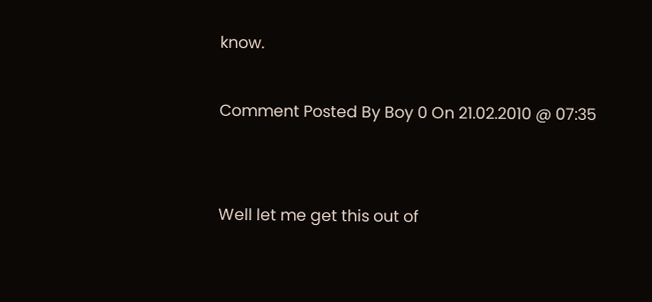know.

Comment Posted By Boy 0 On 21.02.2010 @ 07:35


Well let me get this out of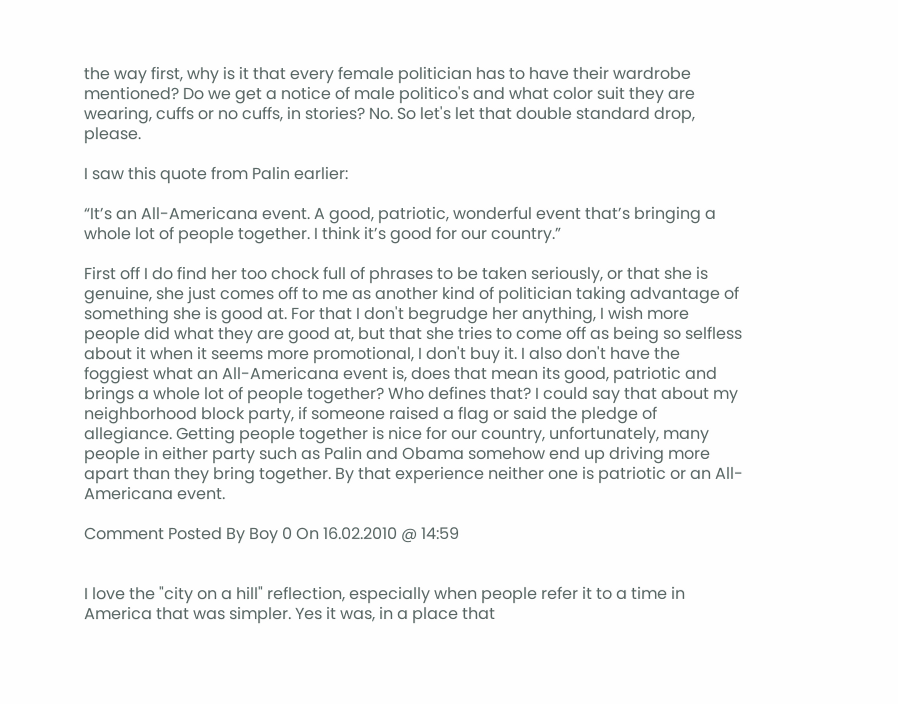the way first, why is it that every female politician has to have their wardrobe mentioned? Do we get a notice of male politico's and what color suit they are wearing, cuffs or no cuffs, in stories? No. So let's let that double standard drop, please.

I saw this quote from Palin earlier:

“It’s an All-Americana event. A good, patriotic, wonderful event that’s bringing a whole lot of people together. I think it’s good for our country.”

First off I do find her too chock full of phrases to be taken seriously, or that she is genuine, she just comes off to me as another kind of politician taking advantage of something she is good at. For that I don't begrudge her anything, I wish more people did what they are good at, but that she tries to come off as being so selfless about it when it seems more promotional, I don't buy it. I also don't have the foggiest what an All-Americana event is, does that mean its good, patriotic and brings a whole lot of people together? Who defines that? I could say that about my neighborhood block party, if someone raised a flag or said the pledge of allegiance. Getting people together is nice for our country, unfortunately, many people in either party such as Palin and Obama somehow end up driving more apart than they bring together. By that experience neither one is patriotic or an All-Americana event.

Comment Posted By Boy 0 On 16.02.2010 @ 14:59


I love the "city on a hill" reflection, especially when people refer it to a time in America that was simpler. Yes it was, in a place that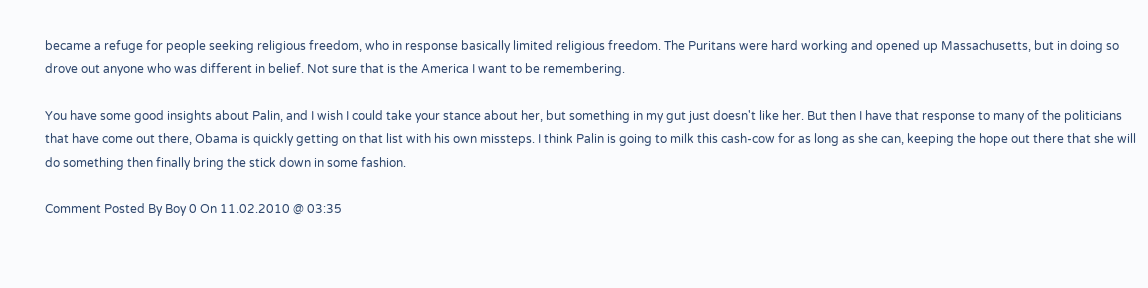became a refuge for people seeking religious freedom, who in response basically limited religious freedom. The Puritans were hard working and opened up Massachusetts, but in doing so drove out anyone who was different in belief. Not sure that is the America I want to be remembering.

You have some good insights about Palin, and I wish I could take your stance about her, but something in my gut just doesn't like her. But then I have that response to many of the politicians that have come out there, Obama is quickly getting on that list with his own missteps. I think Palin is going to milk this cash-cow for as long as she can, keeping the hope out there that she will do something then finally bring the stick down in some fashion.

Comment Posted By Boy 0 On 11.02.2010 @ 03:35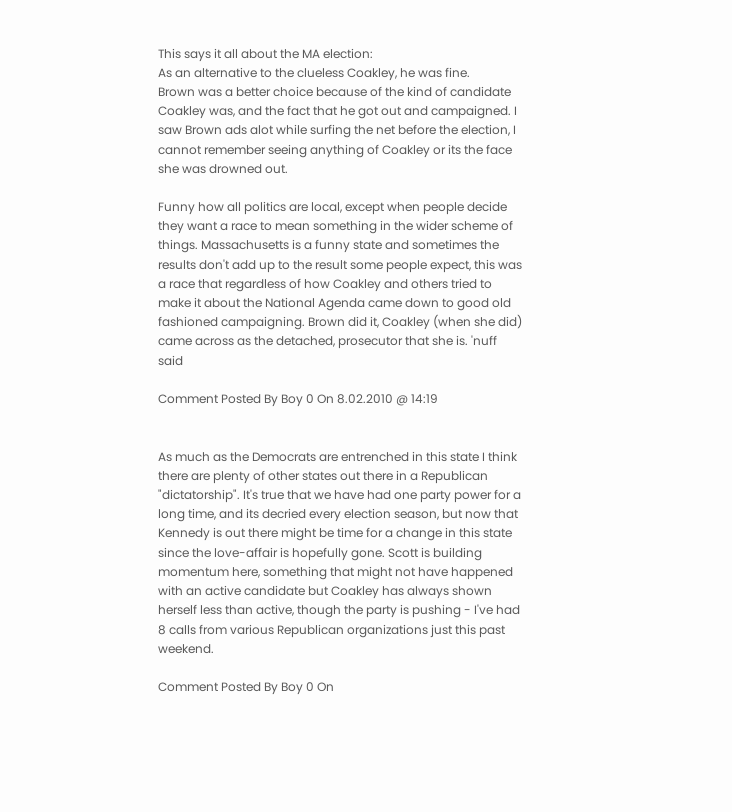This says it all about the MA election:
As an alternative to the clueless Coakley, he was fine.
Brown was a better choice because of the kind of candidate Coakley was, and the fact that he got out and campaigned. I saw Brown ads alot while surfing the net before the election, I cannot remember seeing anything of Coakley or its the face she was drowned out.

Funny how all politics are local, except when people decide they want a race to mean something in the wider scheme of things. Massachusetts is a funny state and sometimes the results don't add up to the result some people expect, this was a race that regardless of how Coakley and others tried to make it about the National Agenda came down to good old fashioned campaigning. Brown did it, Coakley (when she did) came across as the detached, prosecutor that she is. 'nuff said

Comment Posted By Boy 0 On 8.02.2010 @ 14:19


As much as the Democrats are entrenched in this state I think there are plenty of other states out there in a Republican "dictatorship". It's true that we have had one party power for a long time, and its decried every election season, but now that Kennedy is out there might be time for a change in this state since the love-affair is hopefully gone. Scott is building momentum here, something that might not have happened with an active candidate but Coakley has always shown herself less than active, though the party is pushing - I've had 8 calls from various Republican organizations just this past weekend.

Comment Posted By Boy 0 On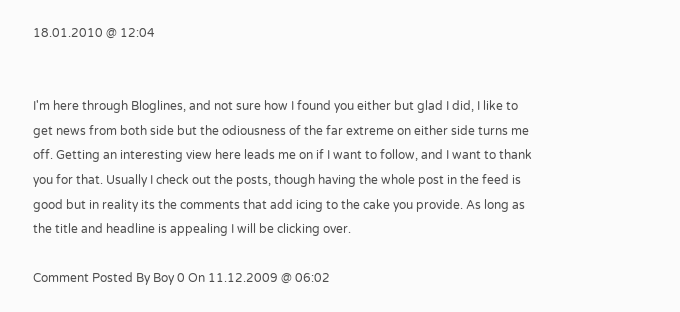18.01.2010 @ 12:04


I'm here through Bloglines, and not sure how I found you either but glad I did, I like to get news from both side but the odiousness of the far extreme on either side turns me off. Getting an interesting view here leads me on if I want to follow, and I want to thank you for that. Usually I check out the posts, though having the whole post in the feed is good but in reality its the comments that add icing to the cake you provide. As long as the title and headline is appealing I will be clicking over.

Comment Posted By Boy 0 On 11.12.2009 @ 06:02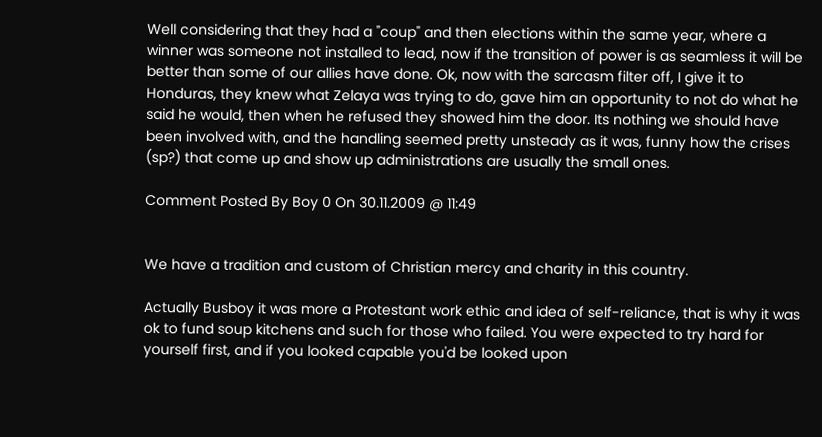Well considering that they had a "coup" and then elections within the same year, where a winner was someone not installed to lead, now if the transition of power is as seamless it will be better than some of our allies have done. Ok, now with the sarcasm filter off, I give it to Honduras, they knew what Zelaya was trying to do, gave him an opportunity to not do what he said he would, then when he refused they showed him the door. Its nothing we should have been involved with, and the handling seemed pretty unsteady as it was, funny how the crises (sp?) that come up and show up administrations are usually the small ones.

Comment Posted By Boy 0 On 30.11.2009 @ 11:49


We have a tradition and custom of Christian mercy and charity in this country.

Actually Busboy it was more a Protestant work ethic and idea of self-reliance, that is why it was ok to fund soup kitchens and such for those who failed. You were expected to try hard for yourself first, and if you looked capable you'd be looked upon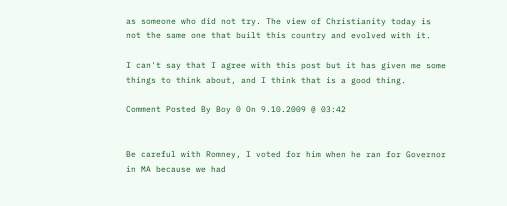as someone who did not try. The view of Christianity today is not the same one that built this country and evolved with it.

I can't say that I agree with this post but it has given me some things to think about, and I think that is a good thing.

Comment Posted By Boy 0 On 9.10.2009 @ 03:42


Be careful with Romney, I voted for him when he ran for Governor in MA because we had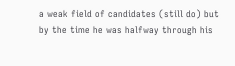a weak field of candidates (still do) but by the time he was halfway through his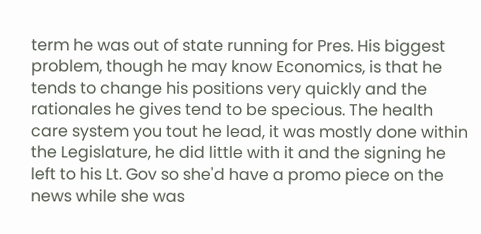term he was out of state running for Pres. His biggest problem, though he may know Economics, is that he tends to change his positions very quickly and the rationales he gives tend to be specious. The health care system you tout he lead, it was mostly done within the Legislature, he did little with it and the signing he left to his Lt. Gov so she'd have a promo piece on the news while she was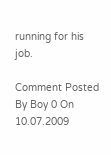running for his job.

Comment Posted By Boy 0 On 10.07.2009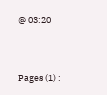@ 03:20



Pages (1) :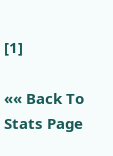[1]

«« Back To Stats Page